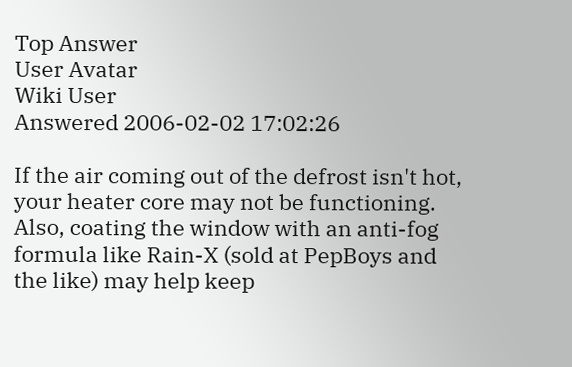Top Answer
User Avatar
Wiki User
Answered 2006-02-02 17:02:26

If the air coming out of the defrost isn't hot, your heater core may not be functioning. Also, coating the window with an anti-fog formula like Rain-X (sold at PepBoys and the like) may help keep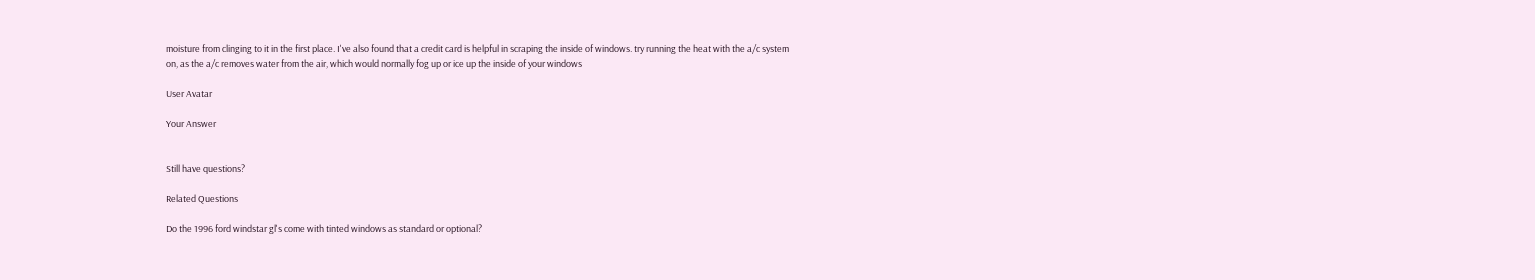moisture from clinging to it in the first place. I've also found that a credit card is helpful in scraping the inside of windows. try running the heat with the a/c system on, as the a/c removes water from the air, which would normally fog up or ice up the inside of your windows

User Avatar

Your Answer


Still have questions?

Related Questions

Do the 1996 ford windstar gl's come with tinted windows as standard or optional?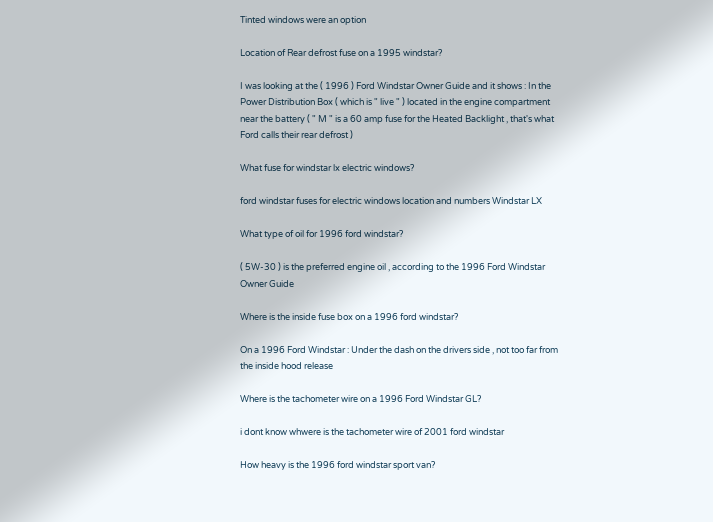Tinted windows were an option

Location of Rear defrost fuse on a 1995 windstar?

I was looking at the ( 1996 ) Ford Windstar Owner Guide and it shows : In the Power Distribution Box ( which is " live " ) located in the engine compartment near the battery ( " M " is a 60 amp fuse for the Heated Backlight , that's what Ford calls their rear defrost )

What fuse for windstar lx electric windows?

ford windstar fuses for electric windows location and numbers Windstar LX

What type of oil for 1996 ford windstar?

( 5W-30 ) is the preferred engine oil , according to the 1996 Ford Windstar Owner Guide

Where is the inside fuse box on a 1996 ford windstar?

On a 1996 Ford Windstar : Under the dash on the drivers side , not too far from the inside hood release

Where is the tachometer wire on a 1996 Ford Windstar GL?

i dont know whwere is the tachometer wire of 2001 ford windstar

How heavy is the 1996 ford windstar sport van?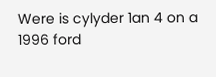Were is cylyder 1an 4 on a 1996 ford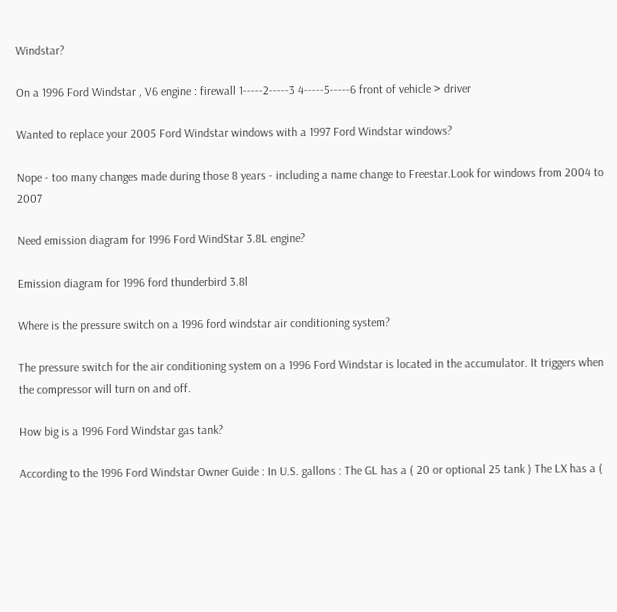Windstar?

On a 1996 Ford Windstar , V6 engine : firewall 1-----2-----3 4-----5-----6 front of vehicle > driver

Wanted to replace your 2005 Ford Windstar windows with a 1997 Ford Windstar windows?

Nope - too many changes made during those 8 years - including a name change to Freestar.Look for windows from 2004 to 2007

Need emission diagram for 1996 Ford WindStar 3.8L engine?

Emission diagram for 1996 ford thunderbird 3.8l

Where is the pressure switch on a 1996 ford windstar air conditioning system?

The pressure switch for the air conditioning system on a 1996 Ford Windstar is located in the accumulator. It triggers when the compressor will turn on and off.

How big is a 1996 Ford Windstar gas tank?

According to the 1996 Ford Windstar Owner Guide : In U.S. gallons : The GL has a ( 20 or optional 25 tank ) The LX has a (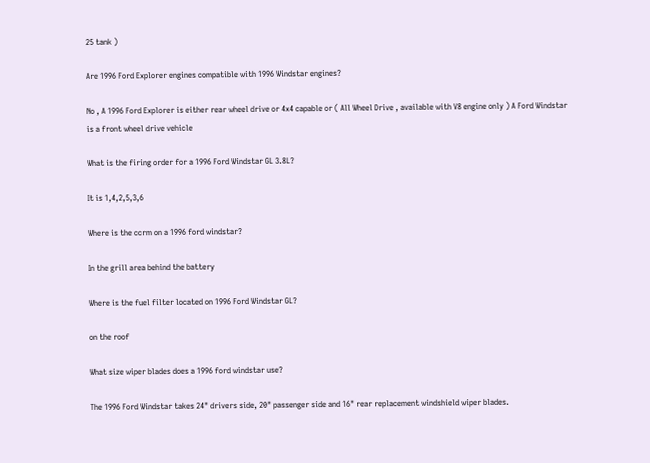25 tank )

Are 1996 Ford Explorer engines compatible with 1996 Windstar engines?

No , A 1996 Ford Explorer is either rear wheel drive or 4x4 capable or ( All Wheel Drive , available with V8 engine only ) A Ford Windstar is a front wheel drive vehicle

What is the firing order for a 1996 Ford Windstar GL 3.8L?

It is 1,4,2,5,3,6

Where is the ccrm on a 1996 ford windstar?

In the grill area behind the battery

Where is the fuel filter located on 1996 Ford Windstar GL?

on the roof

What size wiper blades does a 1996 ford windstar use?

The 1996 Ford Windstar takes 24" drivers side, 20" passenger side and 16" rear replacement windshield wiper blades.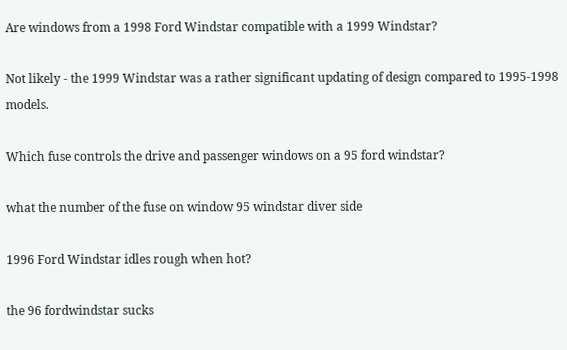Are windows from a 1998 Ford Windstar compatible with a 1999 Windstar?

Not likely - the 1999 Windstar was a rather significant updating of design compared to 1995-1998 models.

Which fuse controls the drive and passenger windows on a 95 ford windstar?

what the number of the fuse on window 95 windstar diver side

1996 Ford Windstar idles rough when hot?

the 96 fordwindstar sucks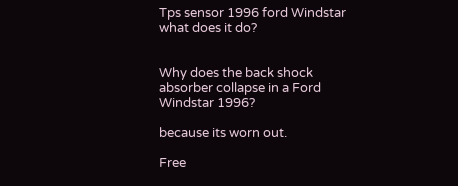Tps sensor 1996 ford Windstar what does it do?


Why does the back shock absorber collapse in a Ford Windstar 1996?

because its worn out.

Free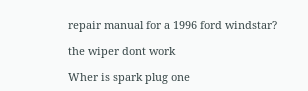repair manual for a 1996 ford windstar?

the wiper dont work

Wher is spark plug one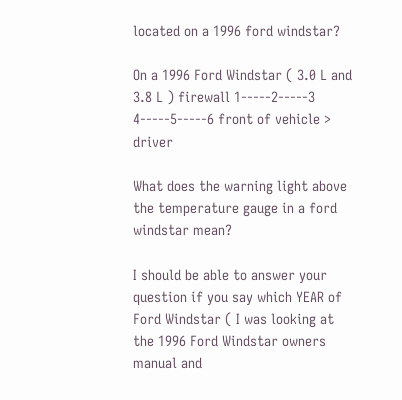located on a 1996 ford windstar?

On a 1996 Ford Windstar ( 3.0 L and 3.8 L ) firewall 1-----2-----3 4-----5-----6 front of vehicle > driver

What does the warning light above the temperature gauge in a ford windstar mean?

I should be able to answer your question if you say which YEAR of Ford Windstar ( I was looking at the 1996 Ford Windstar owners manual and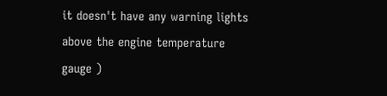it doesn't have any warning lights above the engine temperature gauge )